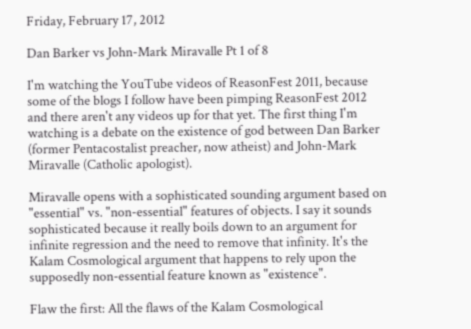Friday, February 17, 2012

Dan Barker vs John-Mark Miravalle Pt 1 of 8

I'm watching the YouTube videos of ReasonFest 2011, because some of the blogs I follow have been pimping ReasonFest 2012 and there aren't any videos up for that yet. The first thing I'm watching is a debate on the existence of god between Dan Barker (former Pentacostalist preacher, now atheist) and John-Mark Miravalle (Catholic apologist).

Miravalle opens with a sophisticated sounding argument based on "essential" vs. "non-essential" features of objects. I say it sounds sophisticated because it really boils down to an argument for infinite regression and the need to remove that infinity. It's the Kalam Cosmological argument that happens to rely upon the supposedly non-essential feature known as "existence".

Flaw the first: All the flaws of the Kalam Cosmological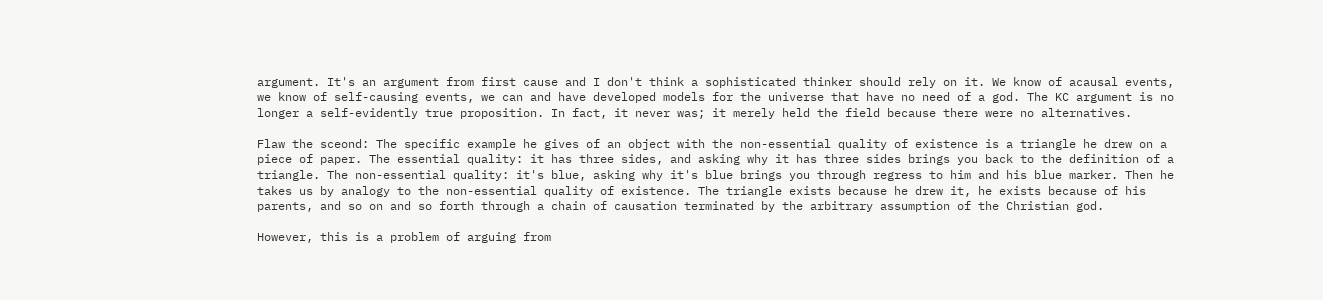argument. It's an argument from first cause and I don't think a sophisticated thinker should rely on it. We know of acausal events, we know of self-causing events, we can and have developed models for the universe that have no need of a god. The KC argument is no longer a self-evidently true proposition. In fact, it never was; it merely held the field because there were no alternatives.

Flaw the sceond: The specific example he gives of an object with the non-essential quality of existence is a triangle he drew on a piece of paper. The essential quality: it has three sides, and asking why it has three sides brings you back to the definition of a triangle. The non-essential quality: it's blue, asking why it's blue brings you through regress to him and his blue marker. Then he takes us by analogy to the non-essential quality of existence. The triangle exists because he drew it, he exists because of his parents, and so on and so forth through a chain of causation terminated by the arbitrary assumption of the Christian god.

However, this is a problem of arguing from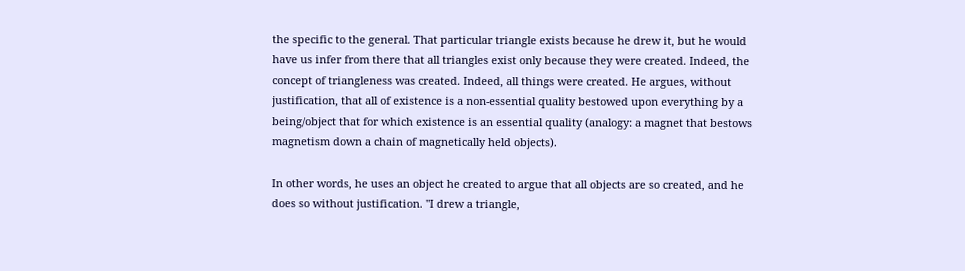the specific to the general. That particular triangle exists because he drew it, but he would have us infer from there that all triangles exist only because they were created. Indeed, the concept of triangleness was created. Indeed, all things were created. He argues, without justification, that all of existence is a non-essential quality bestowed upon everything by a being/object that for which existence is an essential quality (analogy: a magnet that bestows magnetism down a chain of magnetically held objects).

In other words, he uses an object he created to argue that all objects are so created, and he does so without justification. "I drew a triangle,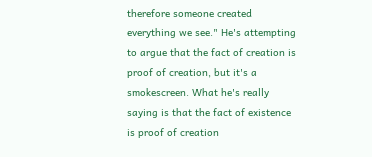therefore someone created everything we see." He's attempting to argue that the fact of creation is proof of creation, but it's a smokescreen. What he's really saying is that the fact of existence is proof of creation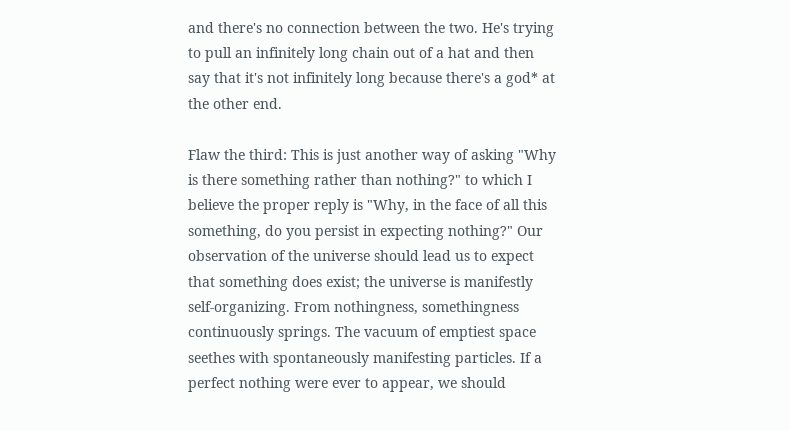and there's no connection between the two. He's trying to pull an infinitely long chain out of a hat and then say that it's not infinitely long because there's a god* at the other end.

Flaw the third: This is just another way of asking "Why is there something rather than nothing?" to which I believe the proper reply is "Why, in the face of all this something, do you persist in expecting nothing?" Our observation of the universe should lead us to expect that something does exist; the universe is manifestly self-organizing. From nothingness, somethingness continuously springs. The vacuum of emptiest space seethes with spontaneously manifesting particles. If a perfect nothing were ever to appear, we should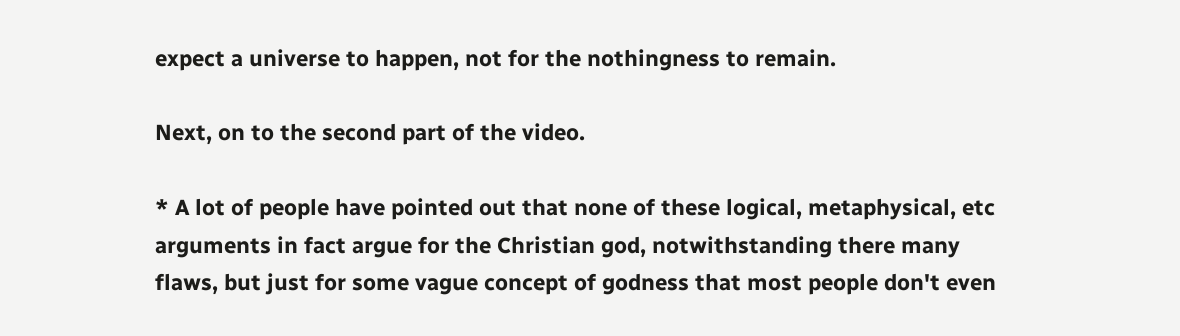expect a universe to happen, not for the nothingness to remain.

Next, on to the second part of the video.

* A lot of people have pointed out that none of these logical, metaphysical, etc arguments in fact argue for the Christian god, notwithstanding there many flaws, but just for some vague concept of godness that most people don't even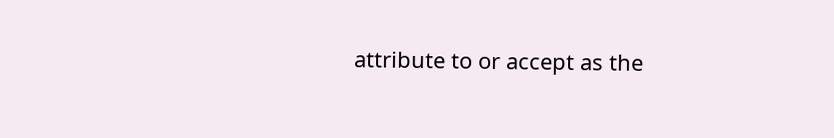attribute to or accept as the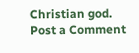Christian god.
Post a Comment